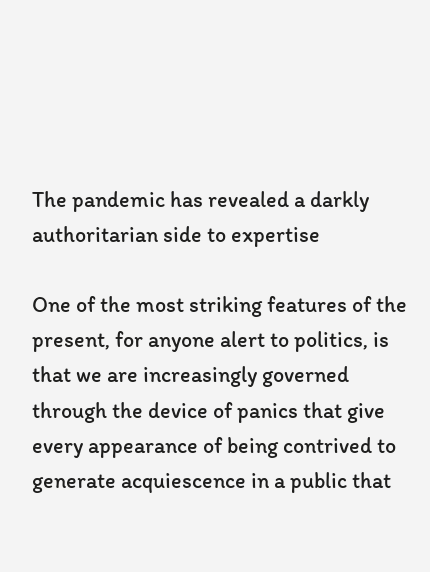The pandemic has revealed a darkly authoritarian side to expertise

One of the most striking features of the present, for anyone alert to politics, is that we are increasingly governed through the device of panics that give every appearance of being contrived to generate acquiescence in a public that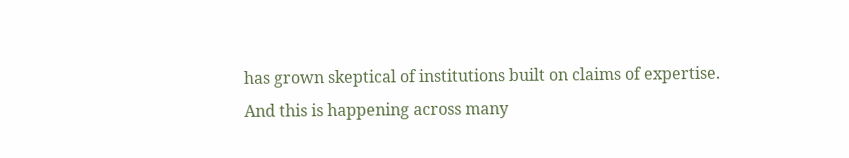has grown skeptical of institutions built on claims of expertise. And this is happening across many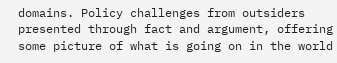domains. Policy challenges from outsiders presented through fact and argument, offering some picture of what is going on in the world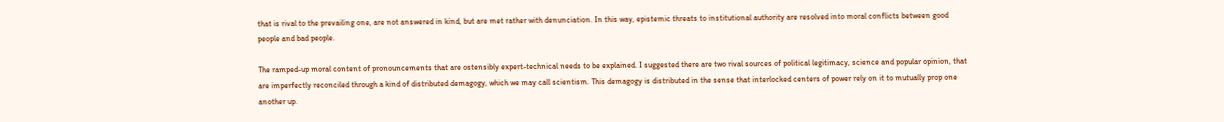that is rival to the prevailing one, are not answered in kind, but are met rather with denunciation. In this way, epistemic threats to institutional authority are resolved into moral conflicts between good people and bad people.

The ramped-up moral content of pronouncements that are ostensibly expert-technical needs to be explained. I suggested there are two rival sources of political legitimacy, science and popular opinion, that are imperfectly reconciled through a kind of distributed demagogy, which we may call scientism. This demagogy is distributed in the sense that interlocked centers of power rely on it to mutually prop one another up.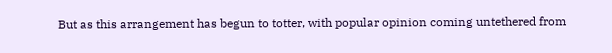But as this arrangement has begun to totter, with popular opinion coming untethered from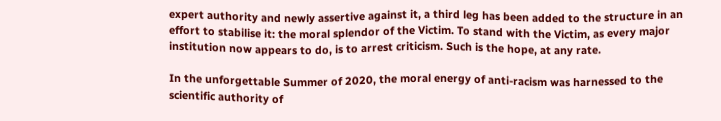expert authority and newly assertive against it, a third leg has been added to the structure in an effort to stabilise it: the moral splendor of the Victim. To stand with the Victim, as every major institution now appears to do, is to arrest criticism. Such is the hope, at any rate.

In the unforgettable Summer of 2020, the moral energy of anti-racism was harnessed to the scientific authority of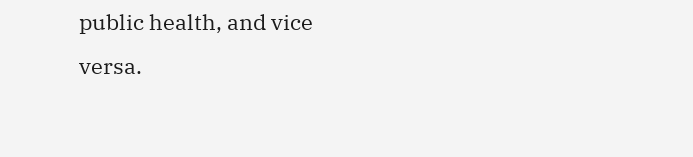public health, and vice versa.